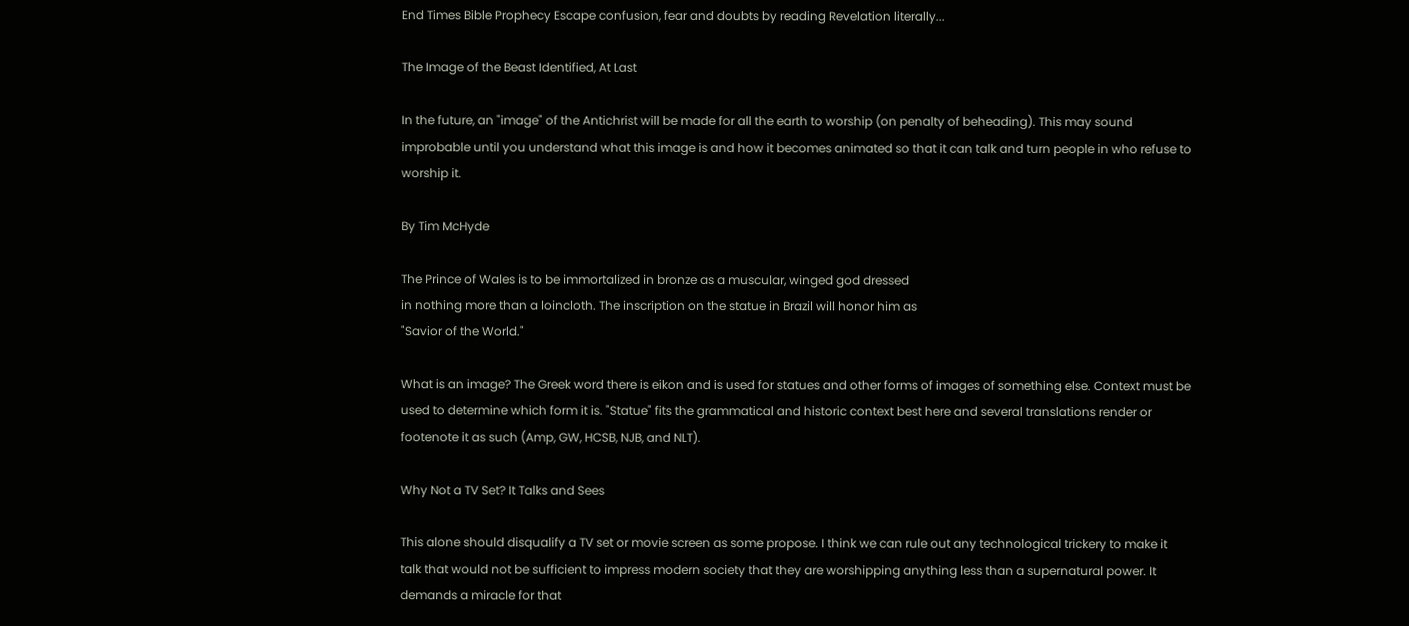End Times Bible Prophecy Escape confusion, fear and doubts by reading Revelation literally...

The Image of the Beast Identified, At Last

In the future, an "image" of the Antichrist will be made for all the earth to worship (on penalty of beheading). This may sound improbable until you understand what this image is and how it becomes animated so that it can talk and turn people in who refuse to worship it.

By Tim McHyde

The Prince of Wales is to be immortalized in bronze as a muscular, winged god dressed
in nothing more than a loincloth. The inscription on the statue in Brazil will honor him as
"Savior of the World."

What is an image? The Greek word there is eikon and is used for statues and other forms of images of something else. Context must be used to determine which form it is. "Statue" fits the grammatical and historic context best here and several translations render or footenote it as such (Amp, GW, HCSB, NJB, and NLT).

Why Not a TV Set? It Talks and Sees

This alone should disqualify a TV set or movie screen as some propose. I think we can rule out any technological trickery to make it talk that would not be sufficient to impress modern society that they are worshipping anything less than a supernatural power. It demands a miracle for that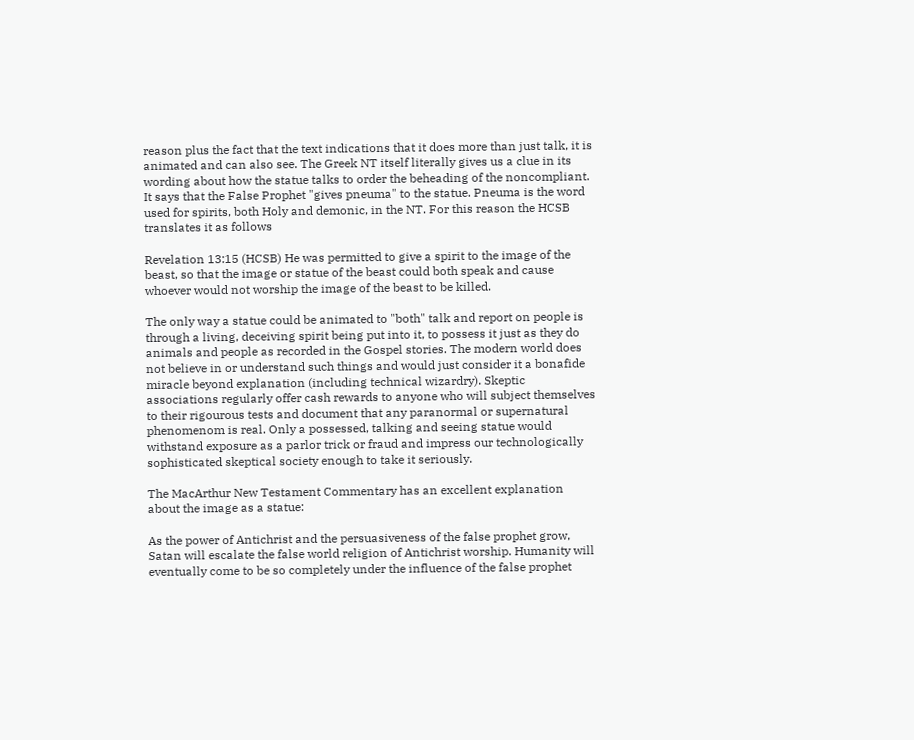reason plus the fact that the text indications that it does more than just talk, it is animated and can also see. The Greek NT itself literally gives us a clue in its wording about how the statue talks to order the beheading of the noncompliant. It says that the False Prophet "gives pneuma" to the statue. Pneuma is the word used for spirits, both Holy and demonic, in the NT. For this reason the HCSB translates it as follows

Revelation 13:15 (HCSB) He was permitted to give a spirit to the image of the beast, so that the image or statue of the beast could both speak and cause whoever would not worship the image of the beast to be killed.

The only way a statue could be animated to "both" talk and report on people is through a living, deceiving spirit being put into it, to possess it just as they do animals and people as recorded in the Gospel stories. The modern world does not believe in or understand such things and would just consider it a bonafide miracle beyond explanation (including technical wizardry). Skeptic associations regularly offer cash rewards to anyone who will subject themselves to their rigourous tests and document that any paranormal or supernatural phenomenom is real. Only a possessed, talking and seeing statue would withstand exposure as a parlor trick or fraud and impress our technologically sophisticated skeptical society enough to take it seriously.

The MacArthur New Testament Commentary has an excellent explanation about the image as a statue:

As the power of Antichrist and the persuasiveness of the false prophet grow, Satan will escalate the false world religion of Antichrist worship. Humanity will eventually come to be so completely under the influence of the false prophet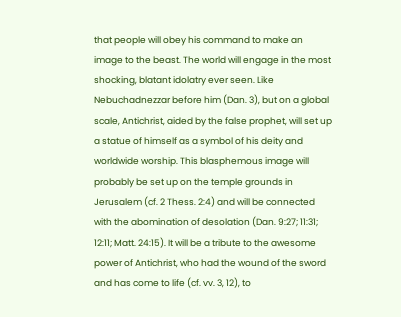that people will obey his command to make an image to the beast. The world will engage in the most shocking, blatant idolatry ever seen. Like Nebuchadnezzar before him (Dan. 3), but on a global scale, Antichrist, aided by the false prophet, will set up a statue of himself as a symbol of his deity and worldwide worship. This blasphemous image will probably be set up on the temple grounds in Jerusalem (cf. 2 Thess. 2:4) and will be connected with the abomination of desolation (Dan. 9:27; 11:31; 12:11; Matt. 24:15). It will be a tribute to the awesome power of Antichrist, who had the wound of the sword and has come to life (cf. vv. 3, 12), to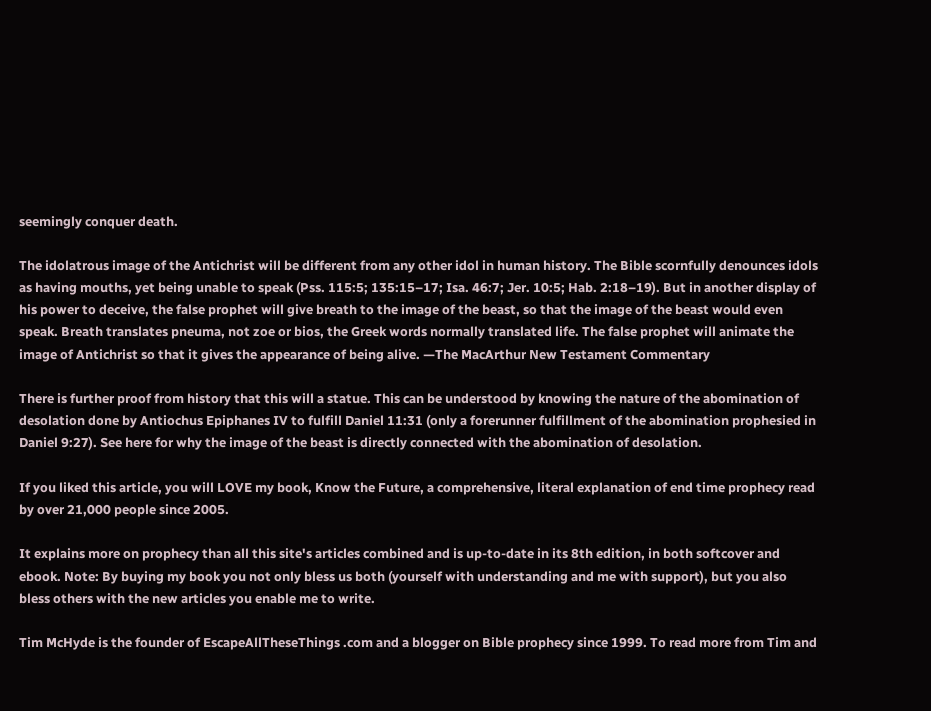seemingly conquer death.

The idolatrous image of the Antichrist will be different from any other idol in human history. The Bible scornfully denounces idols as having mouths, yet being unable to speak (Pss. 115:5; 135:15–17; Isa. 46:7; Jer. 10:5; Hab. 2:18–19). But in another display of his power to deceive, the false prophet will give breath to the image of the beast, so that the image of the beast would even speak. Breath translates pneuma, not zoe or bios, the Greek words normally translated life. The false prophet will animate the image of Antichrist so that it gives the appearance of being alive. —The MacArthur New Testament Commentary

There is further proof from history that this will a statue. This can be understood by knowing the nature of the abomination of desolation done by Antiochus Epiphanes IV to fulfill Daniel 11:31 (only a forerunner fulfillment of the abomination prophesied in Daniel 9:27). See here for why the image of the beast is directly connected with the abomination of desolation.

If you liked this article, you will LOVE my book, Know the Future, a comprehensive, literal explanation of end time prophecy read by over 21,000 people since 2005.

It explains more on prophecy than all this site's articles combined and is up-to-date in its 8th edition, in both softcover and ebook. Note: By buying my book you not only bless us both (yourself with understanding and me with support), but you also bless others with the new articles you enable me to write.

Tim McHyde is the founder of EscapeAllTheseThings .com and a blogger on Bible prophecy since 1999. To read more from Tim and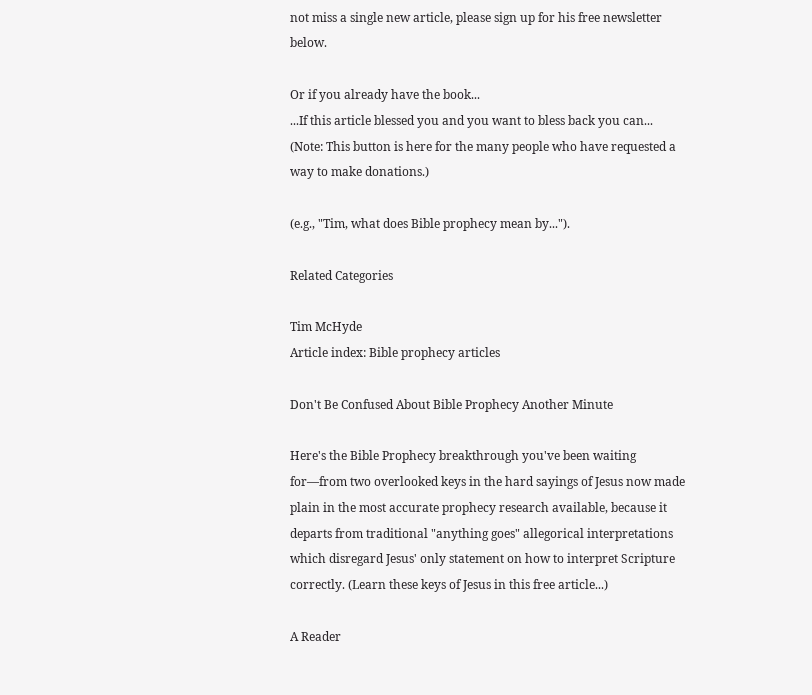not miss a single new article, please sign up for his free newsletter below.

Or if you already have the book...
...If this article blessed you and you want to bless back you can...
(Note: This button is here for the many people who have requested a way to make donations.)

(e.g., "Tim, what does Bible prophecy mean by...").

Related Categories

Tim McHyde
Article index: Bible prophecy articles

Don't Be Confused About Bible Prophecy Another Minute

Here's the Bible Prophecy breakthrough you've been waiting for—from two overlooked keys in the hard sayings of Jesus now made plain in the most accurate prophecy research available, because it departs from traditional "anything goes" allegorical interpretations which disregard Jesus' only statement on how to interpret Scripture correctly. (Learn these keys of Jesus in this free article...)

A Reader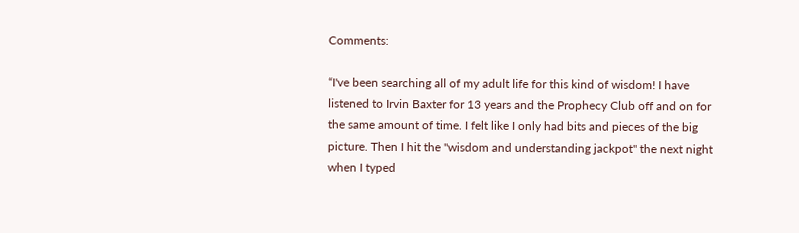Comments:

“I've been searching all of my adult life for this kind of wisdom! I have listened to Irvin Baxter for 13 years and the Prophecy Club off and on for the same amount of time. I felt like I only had bits and pieces of the big picture. Then I hit the "wisdom and understanding jackpot" the next night when I typed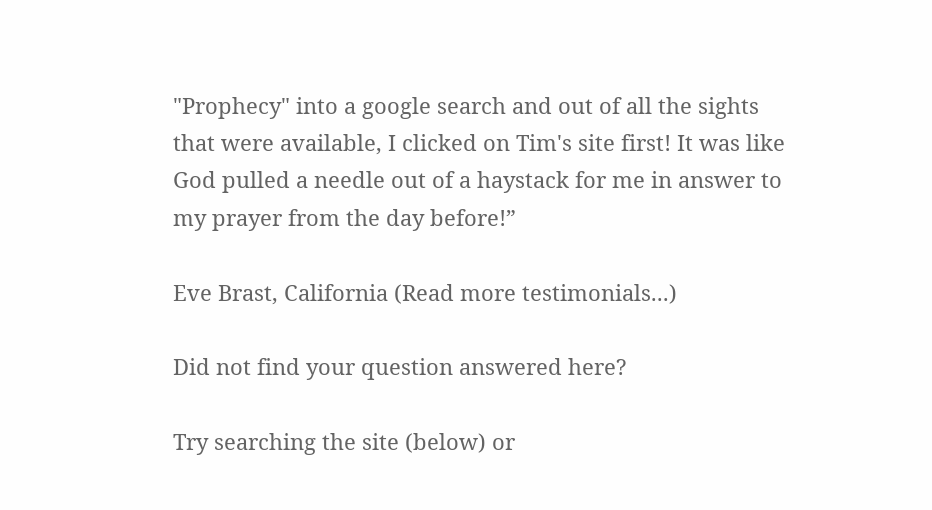"Prophecy" into a google search and out of all the sights that were available, I clicked on Tim's site first! It was like God pulled a needle out of a haystack for me in answer to my prayer from the day before!”

Eve Brast, California (Read more testimonials...)

Did not find your question answered here?

Try searching the site (below) or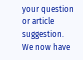your question or article suggestion. We now have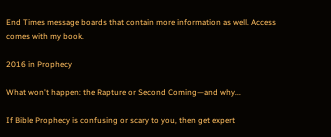End Times message boards that contain more information as well. Access comes with my book.

2016 in Prophecy

What won't happen: the Rapture or Second Coming—and why...

If Bible Prophecy is confusing or scary to you, then get expert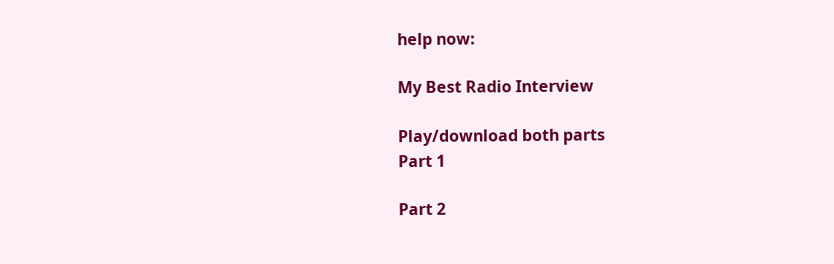help now:

My Best Radio Interview

Play/download both parts
Part 1

Part 2